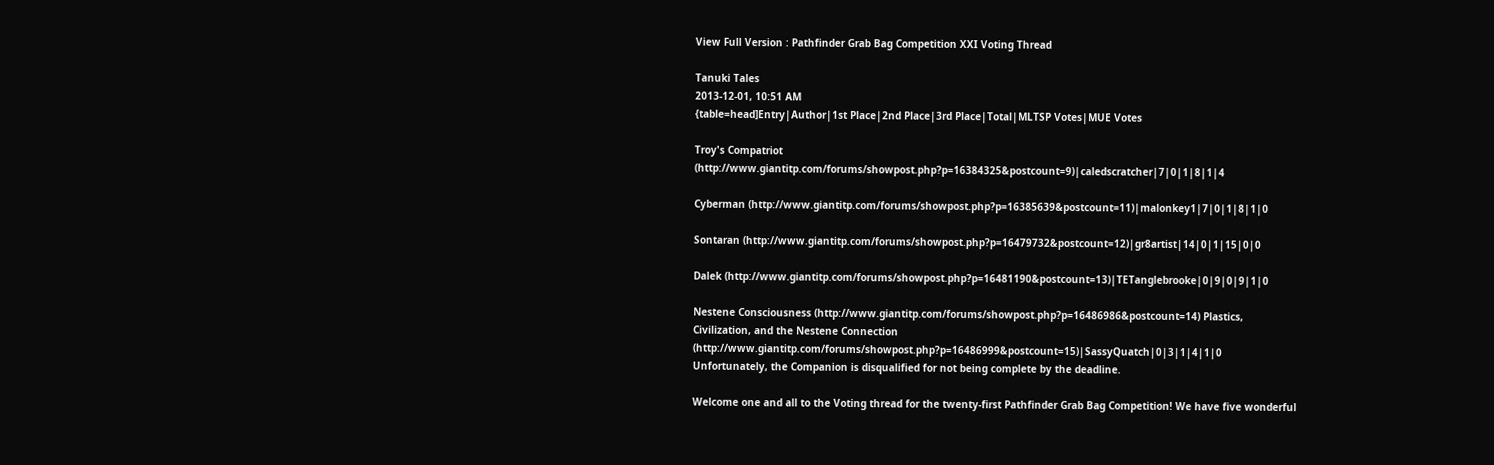View Full Version : Pathfinder Grab Bag Competition XXI Voting Thread

Tanuki Tales
2013-12-01, 10:51 AM
{table=head]Entry|Author|1st Place|2nd Place|3rd Place|Total|MLTSP Votes|MUE Votes

Troy's Compatriot (http://www.giantitp.com/forums/showpost.php?p=16384325&postcount=9)|caledscratcher|7|0|1|8|1|4

Cyberman (http://www.giantitp.com/forums/showpost.php?p=16385639&postcount=11)|malonkey1|7|0|1|8|1|0

Sontaran (http://www.giantitp.com/forums/showpost.php?p=16479732&postcount=12)|gr8artist|14|0|1|15|0|0

Dalek (http://www.giantitp.com/forums/showpost.php?p=16481190&postcount=13)|TETanglebrooke|0|9|0|9|1|0

Nestene Consciousness (http://www.giantitp.com/forums/showpost.php?p=16486986&postcount=14) Plastics, Civilization, and the Nestene Connection (http://www.giantitp.com/forums/showpost.php?p=16486999&postcount=15)|SassyQuatch|0|3|1|4|1|0
Unfortunately, the Companion is disqualified for not being complete by the deadline.

Welcome one and all to the Voting thread for the twenty-first Pathfinder Grab Bag Competition! We have five wonderful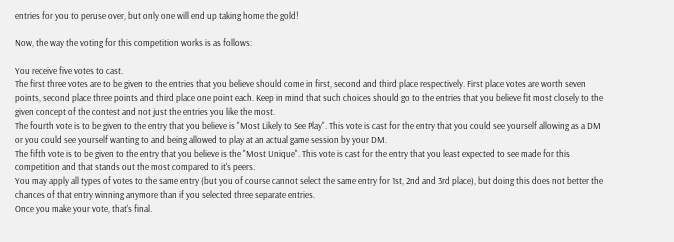entries for you to peruse over, but only one will end up taking home the gold!

Now, the way the voting for this competition works is as follows:

You receive five votes to cast.
The first three votes are to be given to the entries that you believe should come in first, second and third place respectively. First place votes are worth seven points, second place three points and third place one point each. Keep in mind that such choices should go to the entries that you believe fit most closely to the given concept of the contest and not just the entries you like the most.
The fourth vote is to be given to the entry that you believe is "Most Likely to See Play". This vote is cast for the entry that you could see yourself allowing as a DM or you could see yourself wanting to and being allowed to play at an actual game session by your DM.
The fifth vote is to be given to the entry that you believe is the "Most Unique". This vote is cast for the entry that you least expected to see made for this competition and that stands out the most compared to it's peers.
You may apply all types of votes to the same entry (but you of course cannot select the same entry for 1st, 2nd and 3rd place), but doing this does not better the chances of that entry winning anymore than if you selected three separate entries.
Once you make your vote, that's final.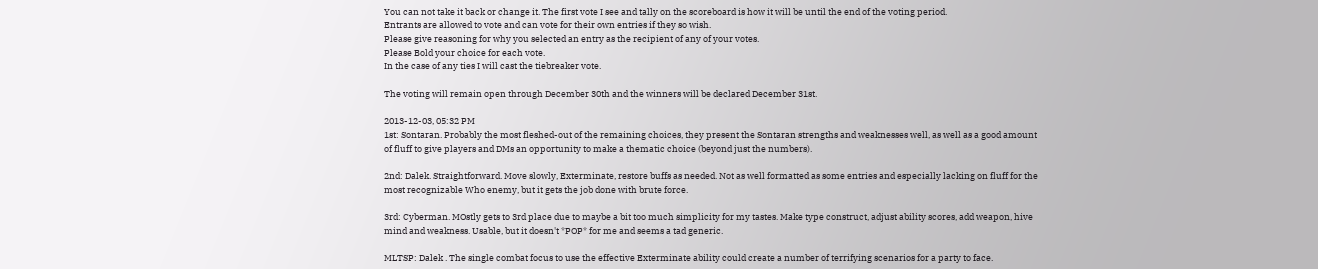You can not take it back or change it. The first vote I see and tally on the scoreboard is how it will be until the end of the voting period.
Entrants are allowed to vote and can vote for their own entries if they so wish.
Please give reasoning for why you selected an entry as the recipient of any of your votes.
Please Bold your choice for each vote.
In the case of any ties I will cast the tiebreaker vote.

The voting will remain open through December 30th and the winners will be declared December 31st.

2013-12-03, 05:32 PM
1st: Sontaran. Probably the most fleshed-out of the remaining choices, they present the Sontaran strengths and weaknesses well, as well as a good amount of fluff to give players and DMs an opportunity to make a thematic choice (beyond just the numbers).

2nd: Dalek. Straightforward. Move slowly, Exterminate, restore buffs as needed. Not as well formatted as some entries and especially lacking on fluff for the most recognizable Who enemy, but it gets the job done with brute force.

3rd: Cyberman. MOstly gets to 3rd place due to maybe a bit too much simplicity for my tastes. Make type construct, adjust ability scores, add weapon, hive mind and weakness. Usable, but it doesn't *POP* for me and seems a tad generic.

MLTSP: Dalek . The single combat focus to use the effective Exterminate ability could create a number of terrifying scenarios for a party to face.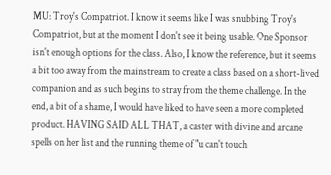MU: Troy's Compatriot. I know it seems like I was snubbing Troy's Compatriot, but at the moment I don't see it being usable. One Sponsor isn't enough options for the class. Also, I know the reference, but it seems a bit too away from the mainstream to create a class based on a short-lived companion and as such begins to stray from the theme challenge. In the end, a bit of a shame, I would have liked to have seen a more completed product. HAVING SAID ALL THAT, a caster with divine and arcane spells on her list and the running theme of "u can't touch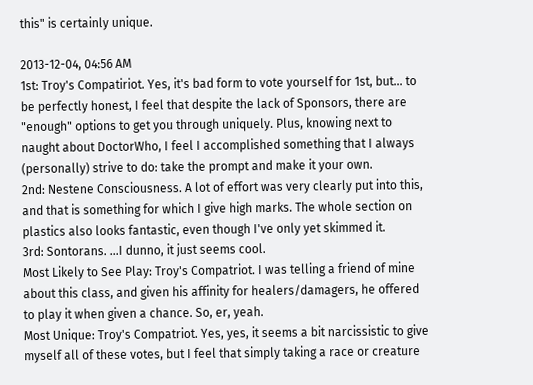this" is certainly unique.

2013-12-04, 04:56 AM
1st: Troy's Compatiriot. Yes, it's bad form to vote yourself for 1st, but... to be perfectly honest, I feel that despite the lack of Sponsors, there are "enough" options to get you through uniquely. Plus, knowing next to naught about DoctorWho, I feel I accomplished something that I always (personally) strive to do: take the prompt and make it your own.
2nd: Nestene Consciousness. A lot of effort was very clearly put into this, and that is something for which I give high marks. The whole section on plastics also looks fantastic, even though I've only yet skimmed it.
3rd: Sontorans. ...I dunno, it just seems cool.
Most Likely to See Play: Troy's Compatriot. I was telling a friend of mine about this class, and given his affinity for healers/damagers, he offered to play it when given a chance. So, er, yeah.
Most Unique: Troy's Compatriot. Yes, yes, it seems a bit narcissistic to give myself all of these votes, but I feel that simply taking a race or creature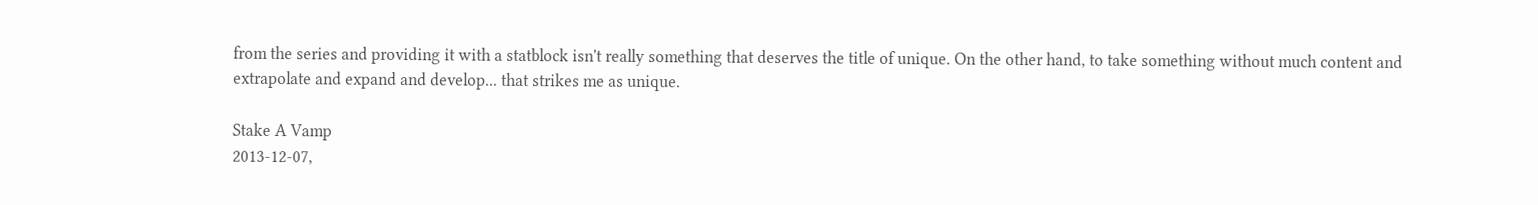from the series and providing it with a statblock isn't really something that deserves the title of unique. On the other hand, to take something without much content and extrapolate and expand and develop... that strikes me as unique.

Stake A Vamp
2013-12-07,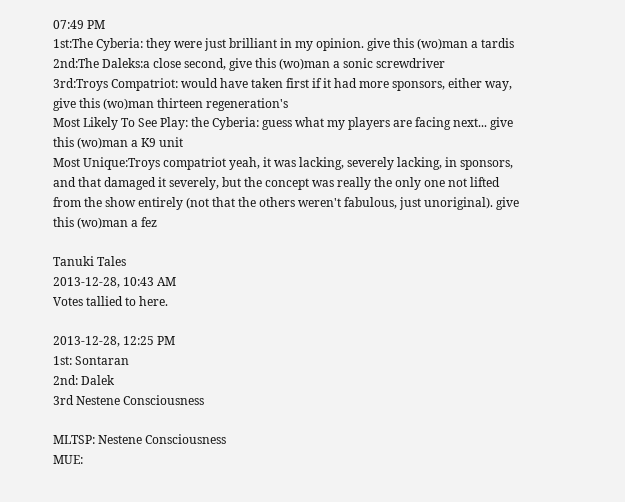07:49 PM
1st:The Cyberia: they were just brilliant in my opinion. give this (wo)man a tardis
2nd:The Daleks:a close second, give this (wo)man a sonic screwdriver
3rd:Troys Compatriot: would have taken first if it had more sponsors, either way, give this (wo)man thirteen regeneration's
Most Likely To See Play: the Cyberia: guess what my players are facing next... give this (wo)man a K9 unit
Most Unique:Troys compatriot yeah, it was lacking, severely lacking, in sponsors, and that damaged it severely, but the concept was really the only one not lifted from the show entirely (not that the others weren't fabulous, just unoriginal). give this (wo)man a fez

Tanuki Tales
2013-12-28, 10:43 AM
Votes tallied to here.

2013-12-28, 12:25 PM
1st: Sontaran
2nd: Dalek
3rd Nestene Consciousness

MLTSP: Nestene Consciousness
MUE: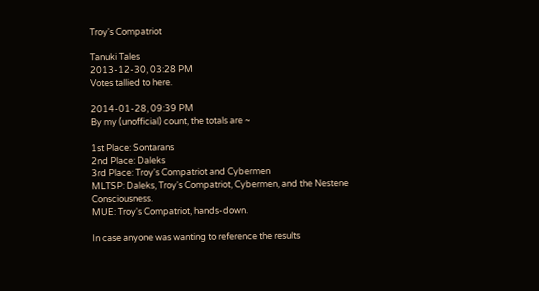Troy's Compatriot

Tanuki Tales
2013-12-30, 03:28 PM
Votes tallied to here.

2014-01-28, 09:39 PM
By my (unofficial) count, the totals are ~

1st Place: Sontarans
2nd Place: Daleks
3rd Place: Troy's Compatriot and Cybermen
MLTSP: Daleks, Troy's Compatriot, Cybermen, and the Nestene Consciousness.
MUE: Troy's Compatriot, hands-down.

In case anyone was wanting to reference the results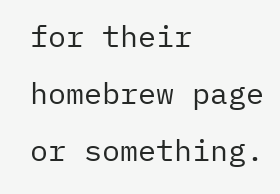for their homebrew page or something.